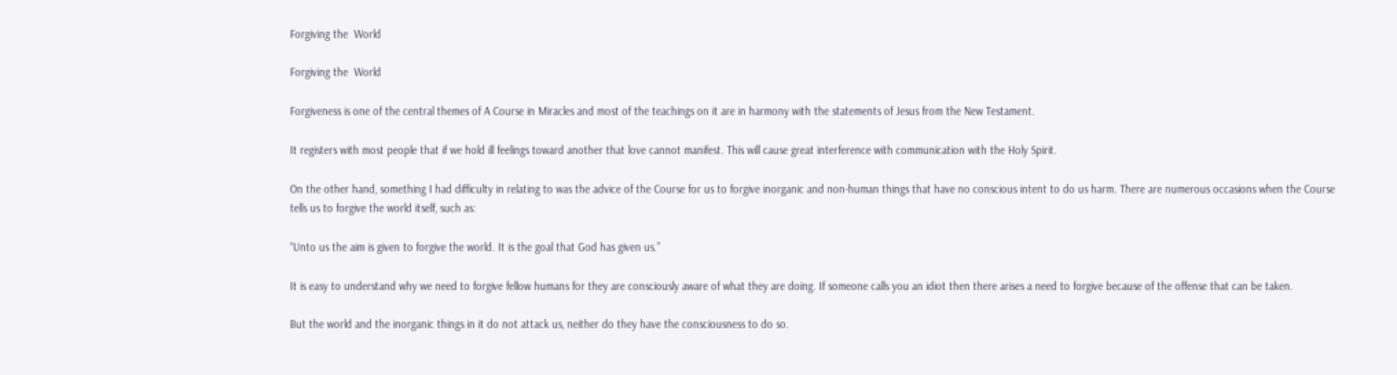Forgiving the  World

Forgiving the  World

Forgiveness is one of the central themes of A Course in Miracles and most of the teachings on it are in harmony with the statements of Jesus from the New Testament.

It registers with most people that if we hold ill feelings toward another that love cannot manifest. This will cause great interference with communication with the Holy Spirit.

On the other hand, something I had difficulty in relating to was the advice of the Course for us to forgive inorganic and non-human things that have no conscious intent to do us harm. There are numerous occasions when the Course tells us to forgive the world itself, such as:

“Unto us the aim is given to forgive the world. It is the goal that God has given us.”

It is easy to understand why we need to forgive fellow humans for they are consciously aware of what they are doing. If someone calls you an idiot then there arises a need to forgive because of the offense that can be taken.

But the world and the inorganic things in it do not attack us, neither do they have the consciousness to do so.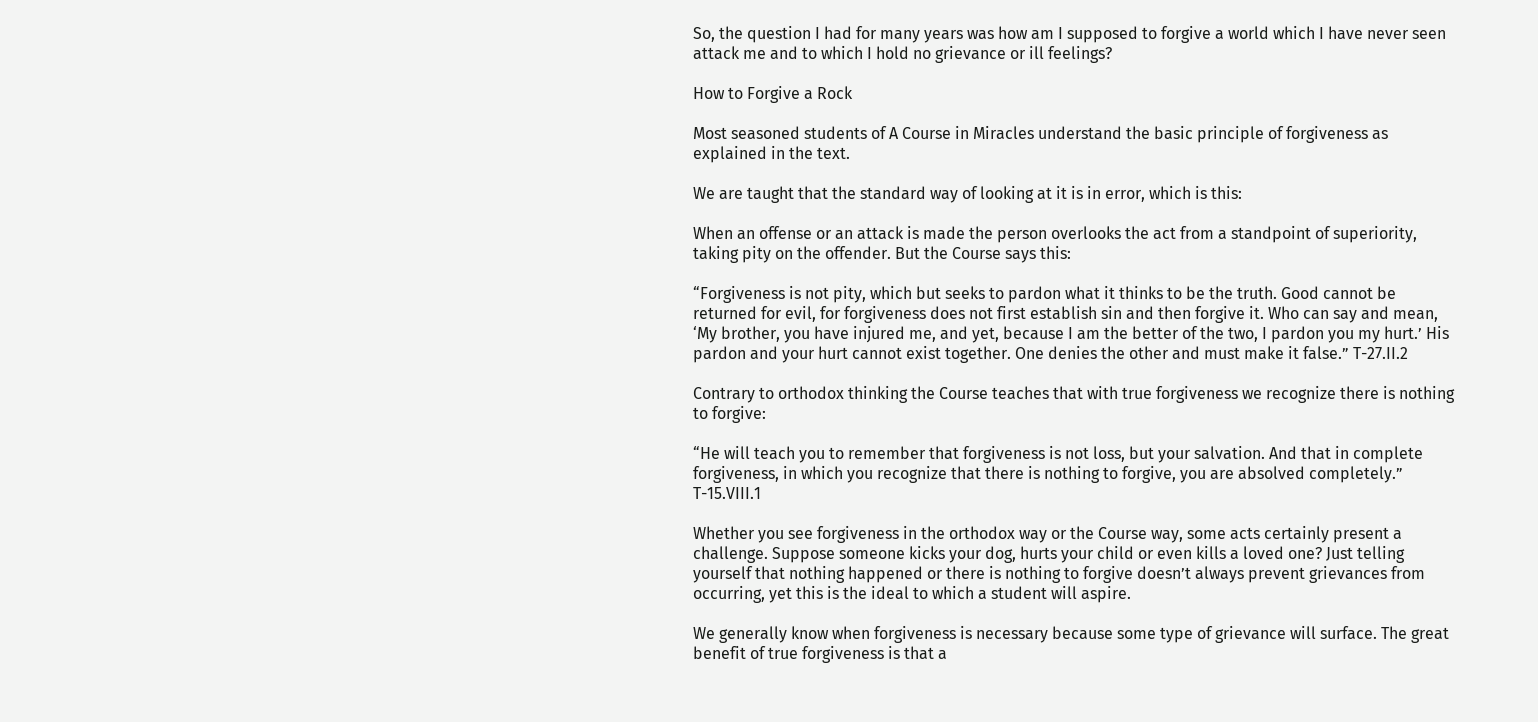So, the question I had for many years was how am I supposed to forgive a world which I have never seen attack me and to which I hold no grievance or ill feelings?

How to Forgive a Rock

Most seasoned students of A Course in Miracles understand the basic principle of forgiveness as explained in the text.

We are taught that the standard way of looking at it is in error, which is this:

When an offense or an attack is made the person overlooks the act from a standpoint of superiority, taking pity on the offender. But the Course says this:

“Forgiveness is not pity, which but seeks to pardon what it thinks to be the truth. Good cannot be returned for evil, for forgiveness does not first establish sin and then forgive it. Who can say and mean, ‘My brother, you have injured me, and yet, because I am the better of the two, I pardon you my hurt.’ His pardon and your hurt cannot exist together. One denies the other and must make it false.” T-27.II.2

Contrary to orthodox thinking the Course teaches that with true forgiveness we recognize there is nothing to forgive:

“He will teach you to remember that forgiveness is not loss, but your salvation. And that in complete forgiveness, in which you recognize that there is nothing to forgive, you are absolved completely.” T-15.VIII.1

Whether you see forgiveness in the orthodox way or the Course way, some acts certainly present a challenge. Suppose someone kicks your dog, hurts your child or even kills a loved one? Just telling yourself that nothing happened or there is nothing to forgive doesn’t always prevent grievances from occurring, yet this is the ideal to which a student will aspire.

We generally know when forgiveness is necessary because some type of grievance will surface. The great benefit of true forgiveness is that a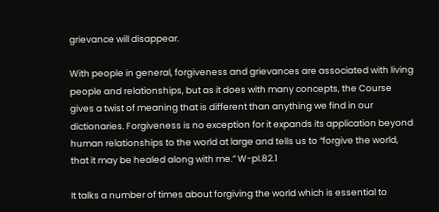grievance will disappear.

With people in general, forgiveness and grievances are associated with living people and relationships, but as it does with many concepts, the Course gives a twist of meaning that is different than anything we find in our dictionaries. Forgiveness is no exception for it expands its application beyond human relationships to the world at large and tells us to “forgive the world, that it may be healed along with me.” W-pI.82.1

It talks a number of times about forgiving the world which is essential to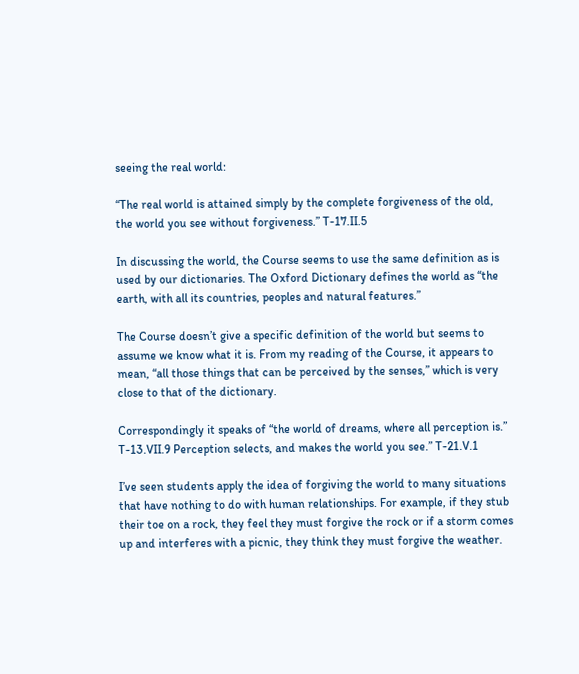seeing the real world:

“The real world is attained simply by the complete forgiveness of the old, the world you see without forgiveness.” T-17.II.5

In discussing the world, the Course seems to use the same definition as is used by our dictionaries. The Oxford Dictionary defines the world as “the earth, with all its countries, peoples and natural features.”

The Course doesn’t give a specific definition of the world but seems to assume we know what it is. From my reading of the Course, it appears to mean, “all those things that can be perceived by the senses,” which is very close to that of the dictionary.

Correspondingly it speaks of “the world of dreams, where all perception is.” T-13.VII.9 Perception selects, and makes the world you see.” T-21.V.1

I’ve seen students apply the idea of forgiving the world to many situations that have nothing to do with human relationships. For example, if they stub their toe on a rock, they feel they must forgive the rock or if a storm comes up and interferes with a picnic, they think they must forgive the weather.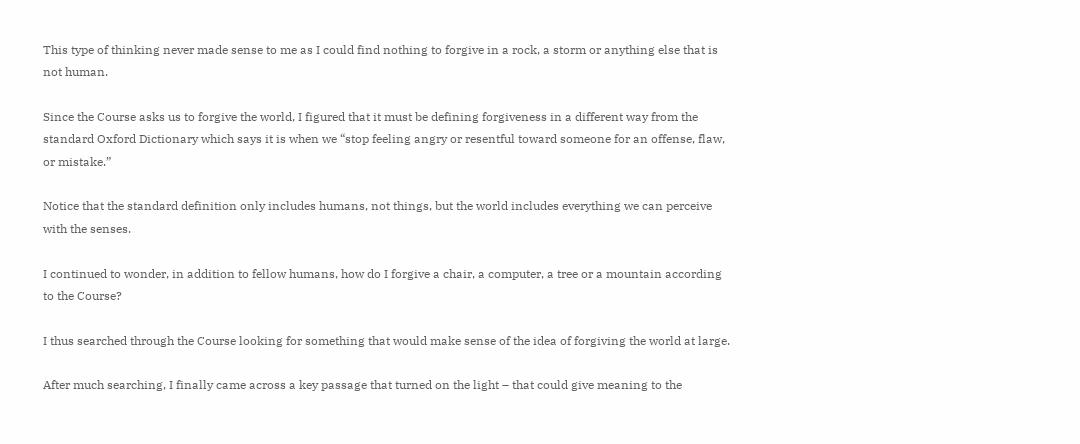This type of thinking never made sense to me as I could find nothing to forgive in a rock, a storm or anything else that is not human.

Since the Course asks us to forgive the world, I figured that it must be defining forgiveness in a different way from the standard Oxford Dictionary which says it is when we “stop feeling angry or resentful toward someone for an offense, flaw, or mistake.”

Notice that the standard definition only includes humans, not things, but the world includes everything we can perceive with the senses.

I continued to wonder, in addition to fellow humans, how do I forgive a chair, a computer, a tree or a mountain according to the Course?

I thus searched through the Course looking for something that would make sense of the idea of forgiving the world at large.

After much searching, I finally came across a key passage that turned on the light – that could give meaning to the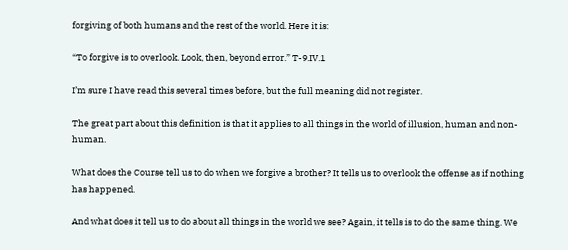forgiving of both humans and the rest of the world. Here it is:

“To forgive is to overlook. Look, then, beyond error.” T-9.IV.1

I’m sure I have read this several times before, but the full meaning did not register.

The great part about this definition is that it applies to all things in the world of illusion, human and non-human.

What does the Course tell us to do when we forgive a brother? It tells us to overlook the offense as if nothing has happened.

And what does it tell us to do about all things in the world we see? Again, it tells is to do the same thing. We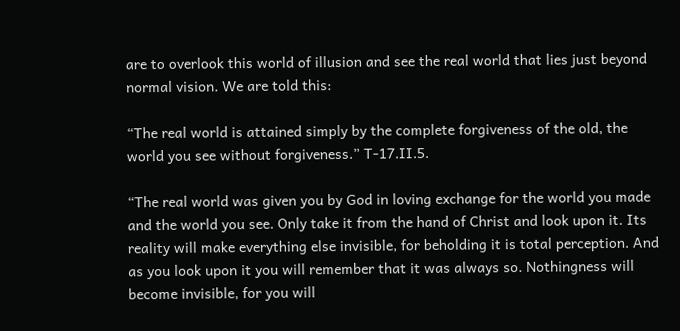are to overlook this world of illusion and see the real world that lies just beyond normal vision. We are told this:

“The real world is attained simply by the complete forgiveness of the old, the world you see without forgiveness.” T-17.II.5.

“The real world was given you by God in loving exchange for the world you made and the world you see. Only take it from the hand of Christ and look upon it. Its reality will make everything else invisible, for beholding it is total perception. And as you look upon it you will remember that it was always so. Nothingness will become invisible, for you will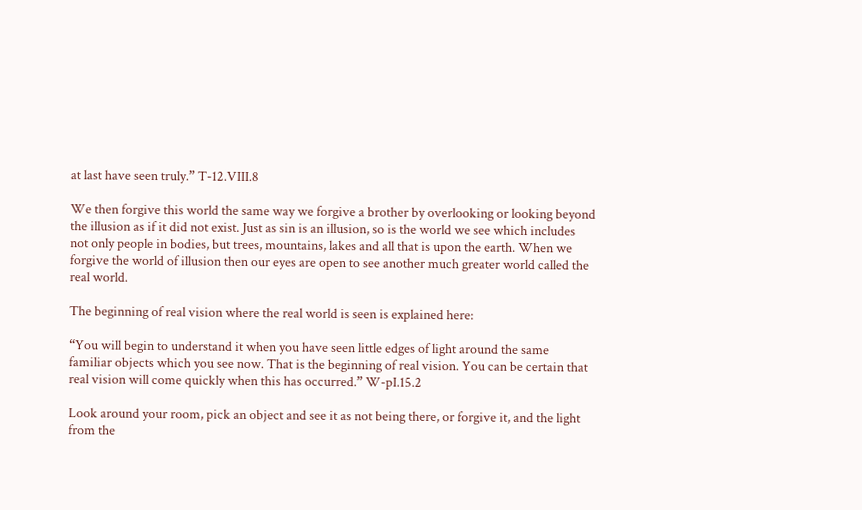at last have seen truly.” T-12.VIII.8

We then forgive this world the same way we forgive a brother by overlooking or looking beyond the illusion as if it did not exist. Just as sin is an illusion, so is the world we see which includes not only people in bodies, but trees, mountains, lakes and all that is upon the earth. When we forgive the world of illusion then our eyes are open to see another much greater world called the real world.

The beginning of real vision where the real world is seen is explained here:

“You will begin to understand it when you have seen little edges of light around the same familiar objects which you see now. That is the beginning of real vision. You can be certain that real vision will come quickly when this has occurred.” W-pI.15.2

Look around your room, pick an object and see it as not being there, or forgive it, and the light from the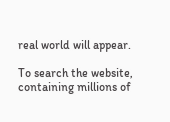real world will appear.

To search the website, containing millions of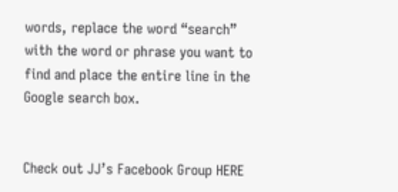words, replace the word “search” with the word or phrase you want to find and place the entire line in the Google search box.


Check out JJ’s Facebook Group HERE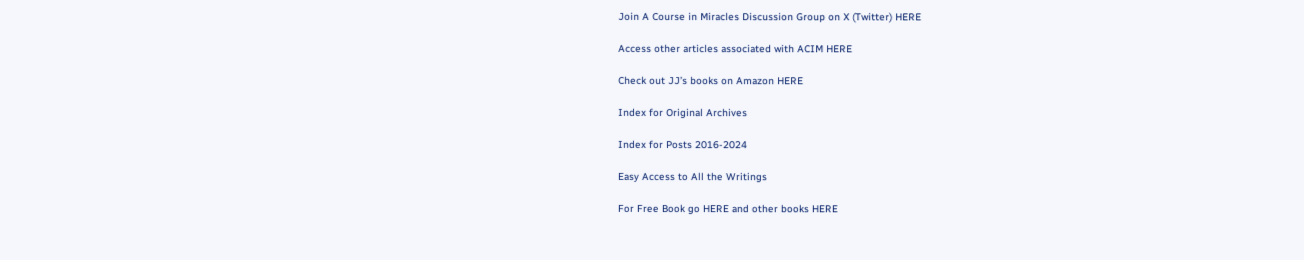Join A Course in Miracles Discussion Group on X (Twitter) HERE

Access other articles associated with ACIM HERE

Check out JJ’s books on Amazon HERE

Index for Original Archives

Index for Posts 2016-2024

Easy Access to All the Writings

For Free Book go HERE and other books HERE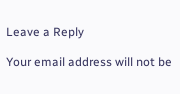Leave a Reply

Your email address will not be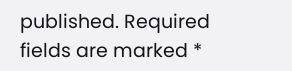published. Required fields are marked *